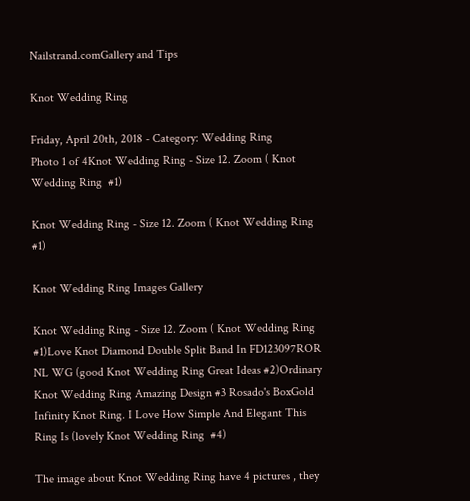Nailstrand.comGallery and Tips

Knot Wedding Ring

Friday, April 20th, 2018 - Category: Wedding Ring
Photo 1 of 4Knot Wedding Ring - Size 12. Zoom ( Knot Wedding Ring  #1)

Knot Wedding Ring - Size 12. Zoom ( Knot Wedding Ring #1)

Knot Wedding Ring Images Gallery

Knot Wedding Ring - Size 12. Zoom ( Knot Wedding Ring  #1)Love Knot Diamond Double Split Band In FD123097ROR NL WG (good Knot Wedding Ring Great Ideas #2)Ordinary Knot Wedding Ring Amazing Design #3 Rosado's BoxGold Infinity Knot Ring. I Love How Simple And Elegant This Ring Is (lovely Knot Wedding Ring  #4)

The image about Knot Wedding Ring have 4 pictures , they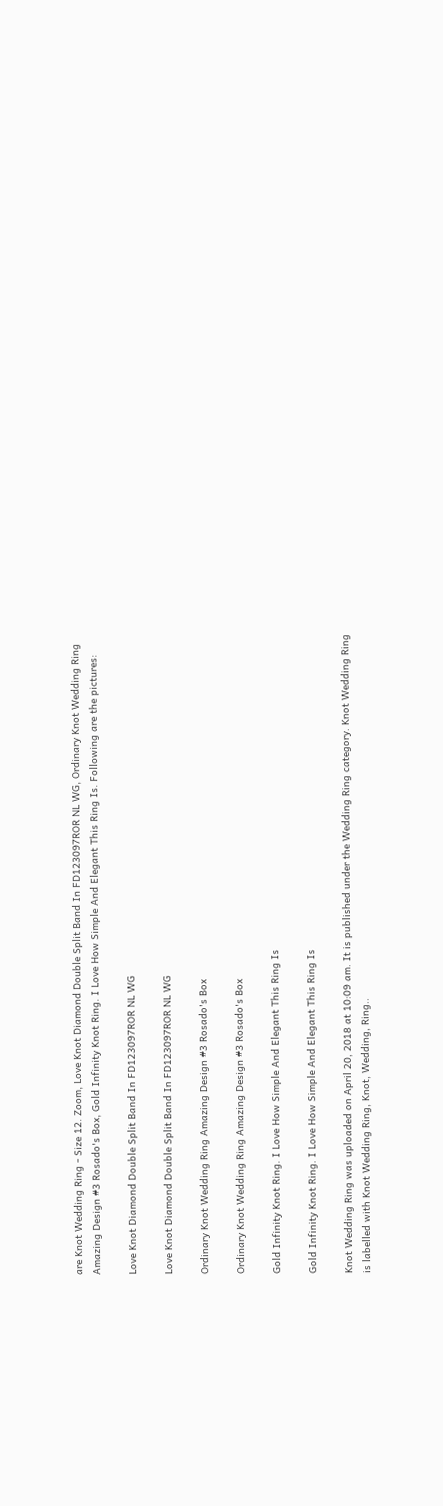are Knot Wedding Ring - Size 12. Zoom, Love Knot Diamond Double Split Band In FD123097ROR NL WG, Ordinary Knot Wedding Ring Amazing Design #3 Rosado's Box, Gold Infinity Knot Ring. I Love How Simple And Elegant This Ring Is. Following are the pictures:

Love Knot Diamond Double Split Band In FD123097ROR NL WG

Love Knot Diamond Double Split Band In FD123097ROR NL WG

Ordinary Knot Wedding Ring Amazing Design #3 Rosado's Box

Ordinary Knot Wedding Ring Amazing Design #3 Rosado's Box

Gold Infinity Knot Ring. I Love How Simple And Elegant This Ring Is

Gold Infinity Knot Ring. I Love How Simple And Elegant This Ring Is

Knot Wedding Ring was uploaded on April 20, 2018 at 10:09 am. It is published under the Wedding Ring category. Knot Wedding Ring is labelled with Knot Wedding Ring, Knot, Wedding, Ring..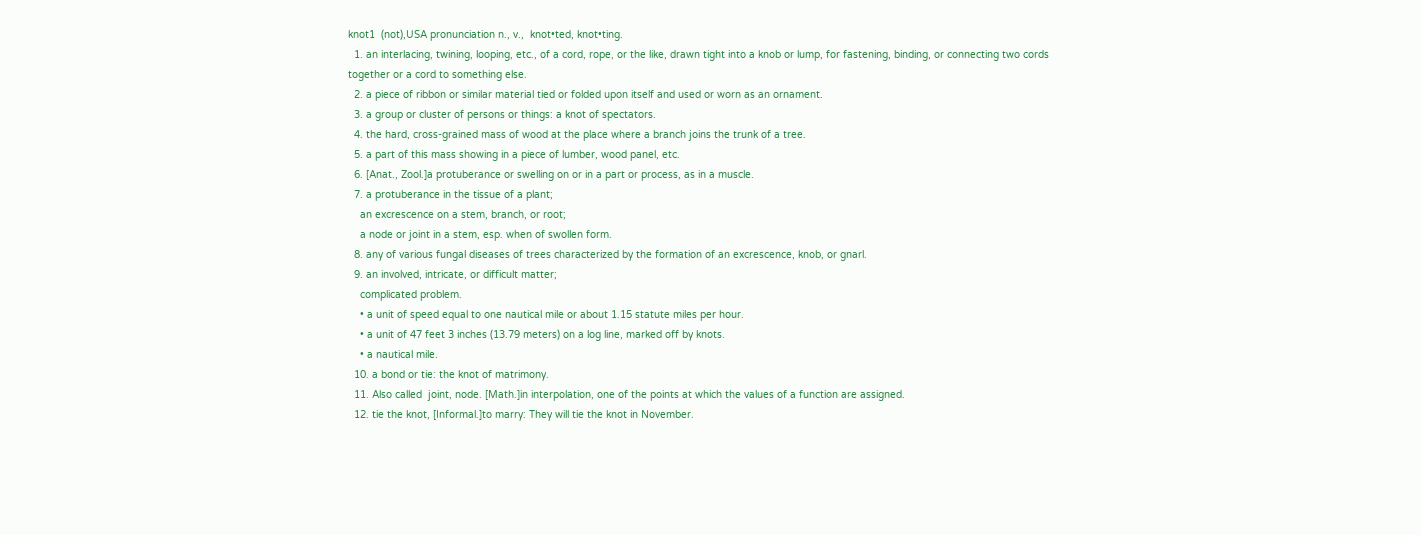knot1  (not),USA pronunciation n., v.,  knot•ted, knot•ting.
  1. an interlacing, twining, looping, etc., of a cord, rope, or the like, drawn tight into a knob or lump, for fastening, binding, or connecting two cords together or a cord to something else.
  2. a piece of ribbon or similar material tied or folded upon itself and used or worn as an ornament.
  3. a group or cluster of persons or things: a knot of spectators.
  4. the hard, cross-grained mass of wood at the place where a branch joins the trunk of a tree.
  5. a part of this mass showing in a piece of lumber, wood panel, etc.
  6. [Anat., Zool.]a protuberance or swelling on or in a part or process, as in a muscle.
  7. a protuberance in the tissue of a plant;
    an excrescence on a stem, branch, or root;
    a node or joint in a stem, esp. when of swollen form.
  8. any of various fungal diseases of trees characterized by the formation of an excrescence, knob, or gnarl.
  9. an involved, intricate, or difficult matter;
    complicated problem.
    • a unit of speed equal to one nautical mile or about 1.15 statute miles per hour.
    • a unit of 47 feet 3 inches (13.79 meters) on a log line, marked off by knots.
    • a nautical mile.
  10. a bond or tie: the knot of matrimony.
  11. Also called  joint, node. [Math.]in interpolation, one of the points at which the values of a function are assigned.
  12. tie the knot, [Informal.]to marry: They will tie the knot in November.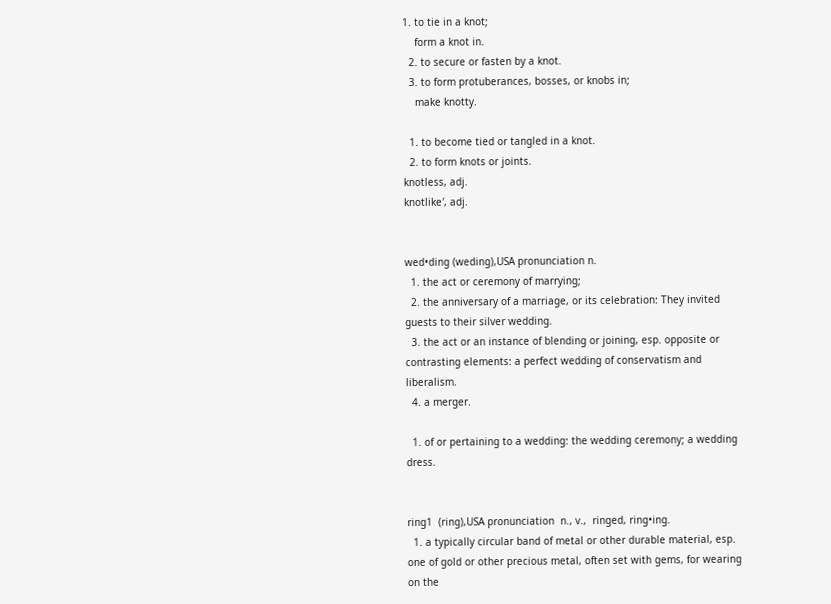1. to tie in a knot;
    form a knot in.
  2. to secure or fasten by a knot.
  3. to form protuberances, bosses, or knobs in;
    make knotty.

  1. to become tied or tangled in a knot.
  2. to form knots or joints.
knotless, adj.
knotlike′, adj.


wed•ding (weding),USA pronunciation n.
  1. the act or ceremony of marrying;
  2. the anniversary of a marriage, or its celebration: They invited guests to their silver wedding.
  3. the act or an instance of blending or joining, esp. opposite or contrasting elements: a perfect wedding of conservatism and liberalism.
  4. a merger.

  1. of or pertaining to a wedding: the wedding ceremony; a wedding dress.


ring1  (ring),USA pronunciation  n., v.,  ringed, ring•ing.
  1. a typically circular band of metal or other durable material, esp. one of gold or other precious metal, often set with gems, for wearing on the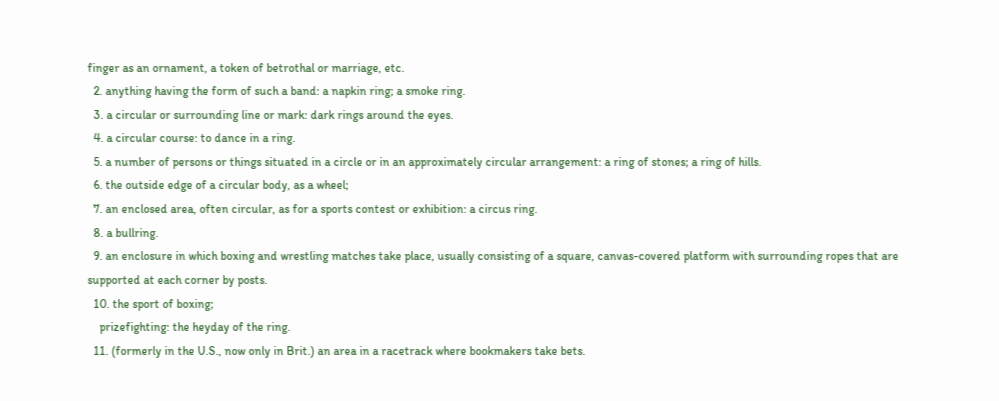finger as an ornament, a token of betrothal or marriage, etc.
  2. anything having the form of such a band: a napkin ring; a smoke ring.
  3. a circular or surrounding line or mark: dark rings around the eyes.
  4. a circular course: to dance in a ring.
  5. a number of persons or things situated in a circle or in an approximately circular arrangement: a ring of stones; a ring of hills.
  6. the outside edge of a circular body, as a wheel;
  7. an enclosed area, often circular, as for a sports contest or exhibition: a circus ring.
  8. a bullring.
  9. an enclosure in which boxing and wrestling matches take place, usually consisting of a square, canvas-covered platform with surrounding ropes that are supported at each corner by posts.
  10. the sport of boxing;
    prizefighting: the heyday of the ring.
  11. (formerly in the U.S., now only in Brit.) an area in a racetrack where bookmakers take bets.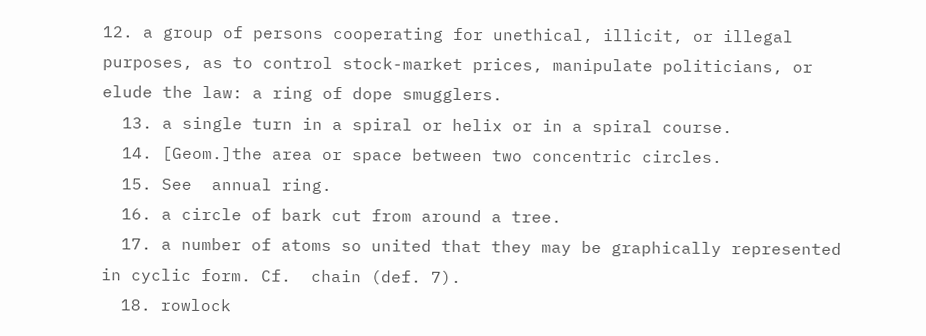12. a group of persons cooperating for unethical, illicit, or illegal purposes, as to control stock-market prices, manipulate politicians, or elude the law: a ring of dope smugglers.
  13. a single turn in a spiral or helix or in a spiral course.
  14. [Geom.]the area or space between two concentric circles.
  15. See  annual ring.
  16. a circle of bark cut from around a tree.
  17. a number of atoms so united that they may be graphically represented in cyclic form. Cf.  chain (def. 7).
  18. rowlock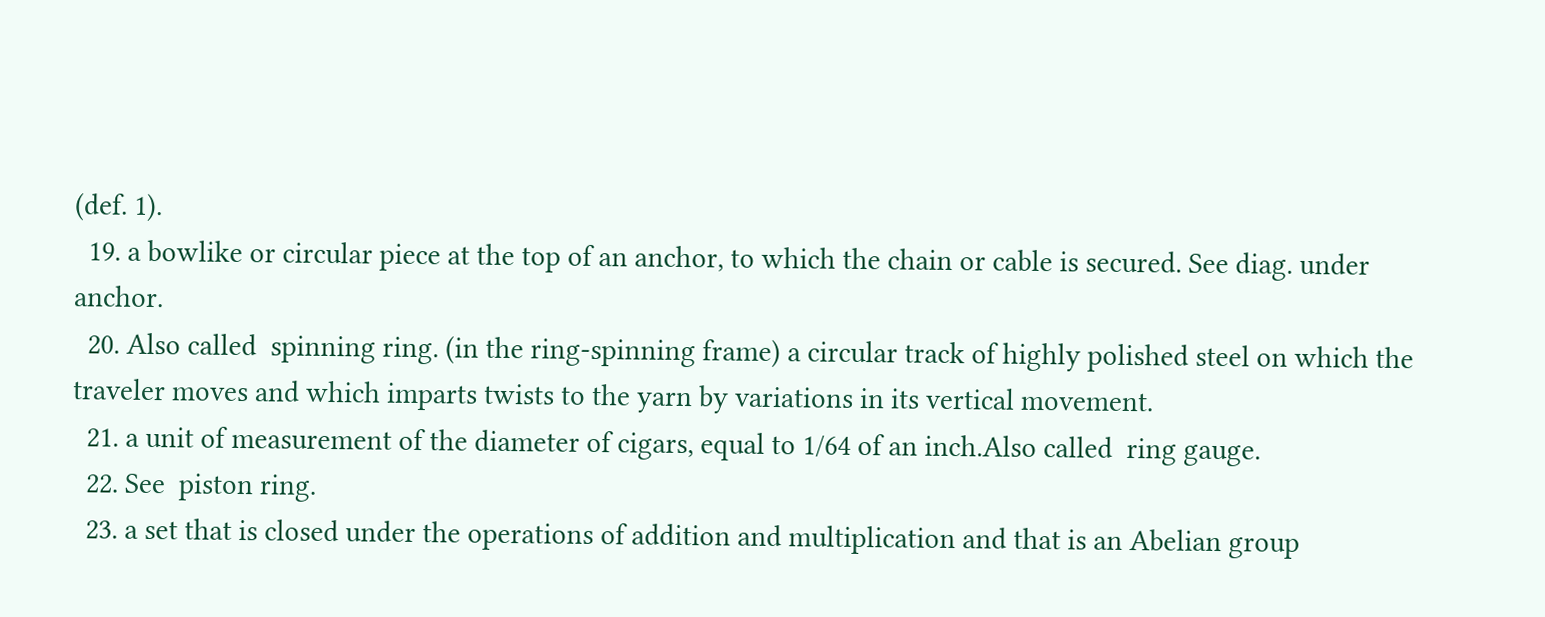(def. 1).
  19. a bowlike or circular piece at the top of an anchor, to which the chain or cable is secured. See diag. under  anchor.
  20. Also called  spinning ring. (in the ring-spinning frame) a circular track of highly polished steel on which the traveler moves and which imparts twists to the yarn by variations in its vertical movement.
  21. a unit of measurement of the diameter of cigars, equal to 1/64 of an inch.Also called  ring gauge.
  22. See  piston ring.
  23. a set that is closed under the operations of addition and multiplication and that is an Abelian group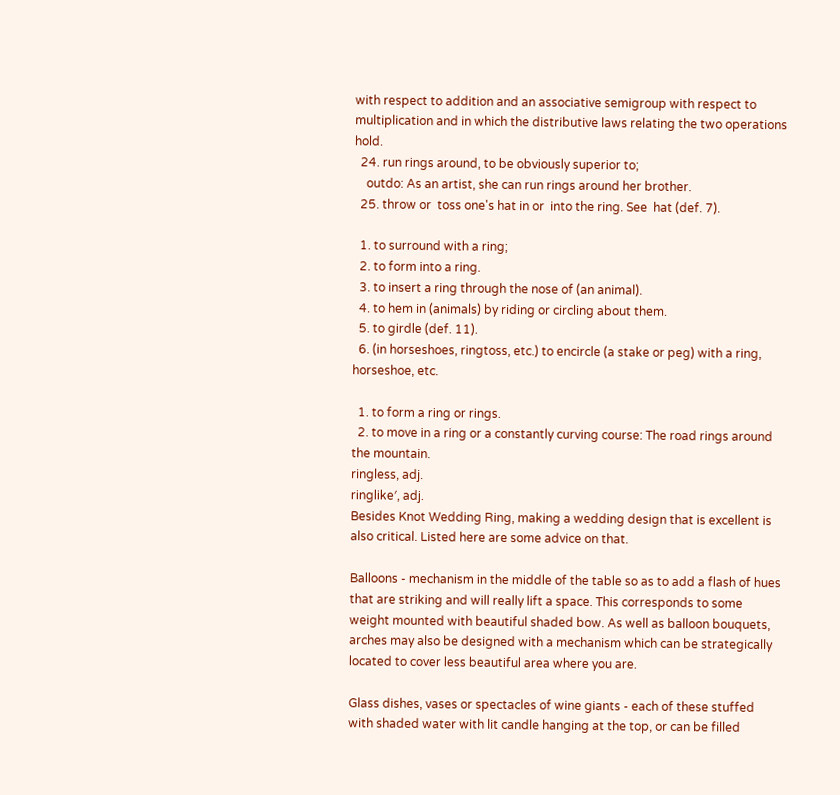with respect to addition and an associative semigroup with respect to multiplication and in which the distributive laws relating the two operations hold.
  24. run rings around, to be obviously superior to;
    outdo: As an artist, she can run rings around her brother.
  25. throw or  toss one's hat in or  into the ring. See  hat (def. 7).

  1. to surround with a ring;
  2. to form into a ring.
  3. to insert a ring through the nose of (an animal).
  4. to hem in (animals) by riding or circling about them.
  5. to girdle (def. 11).
  6. (in horseshoes, ringtoss, etc.) to encircle (a stake or peg) with a ring, horseshoe, etc.

  1. to form a ring or rings.
  2. to move in a ring or a constantly curving course: The road rings around the mountain.
ringless, adj.
ringlike′, adj.
Besides Knot Wedding Ring, making a wedding design that is excellent is also critical. Listed here are some advice on that.

Balloons - mechanism in the middle of the table so as to add a flash of hues that are striking and will really lift a space. This corresponds to some weight mounted with beautiful shaded bow. As well as balloon bouquets, arches may also be designed with a mechanism which can be strategically located to cover less beautiful area where you are.

Glass dishes, vases or spectacles of wine giants - each of these stuffed with shaded water with lit candle hanging at the top, or can be filled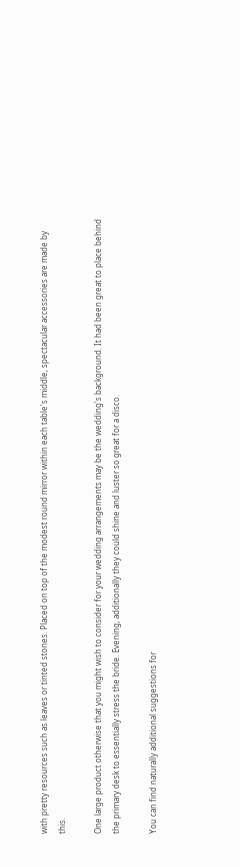with pretty resources such as leaves or tinted stones. Placed on top of the modest round mirror within each table's middle, spectacular accessories are made by this.

One large product otherwise that you might wish to consider for your wedding arrangements may be the wedding's background. It had been great to place behind the primary desk to essentially stress the bride. Evening, additionally they could shine and luster so great for a disco.

You can find naturally additional suggestions for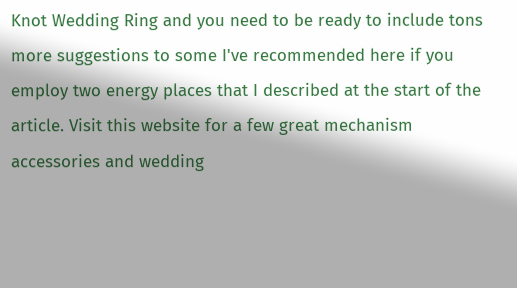Knot Wedding Ring and you need to be ready to include tons more suggestions to some I've recommended here if you employ two energy places that I described at the start of the article. Visit this website for a few great mechanism accessories and wedding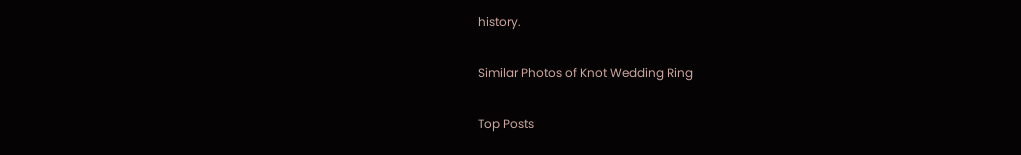history.

Similar Photos of Knot Wedding Ring

Top Posts